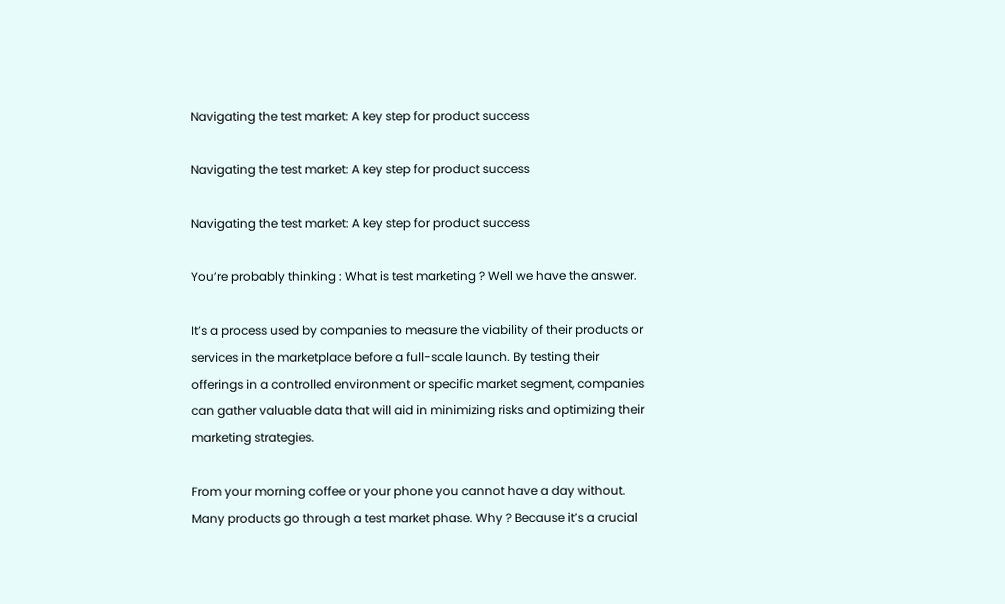Navigating the test market: A key step for product success

Navigating the test market: A key step for product success

Navigating the test market: A key step for product success

You’re probably thinking : What is test marketing ? Well we have the answer.

It’s a process used by companies to measure the viability of their products or services in the marketplace before a full-scale launch. By testing their offerings in a controlled environment or specific market segment, companies can gather valuable data that will aid in minimizing risks and optimizing their marketing strategies.

From your morning coffee or your phone you cannot have a day without. Many products go through a test market phase. Why ? Because it’s a crucial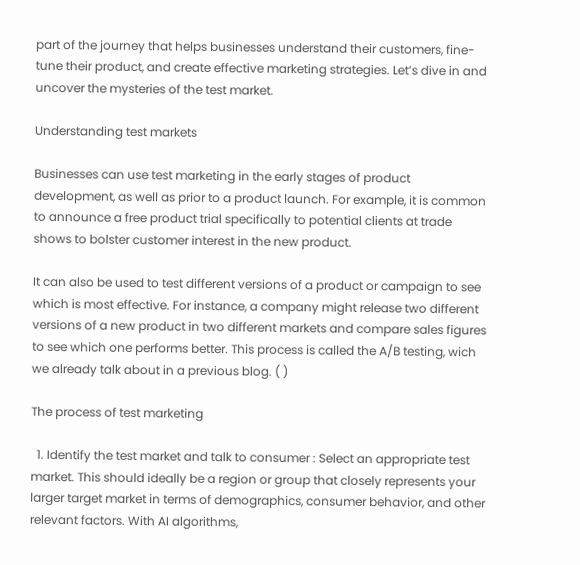part of the journey that helps businesses understand their customers, fine-tune their product, and create effective marketing strategies. Let’s dive in and uncover the mysteries of the test market.

Understanding test markets

Businesses can use test marketing in the early stages of product development, as well as prior to a product launch. For example, it is common to announce a free product trial specifically to potential clients at trade shows to bolster customer interest in the new product.

It can also be used to test different versions of a product or campaign to see which is most effective. For instance, a company might release two different versions of a new product in two different markets and compare sales figures to see which one performs better. This process is called the A/B testing, wich we already talk about in a previous blog. ( )

The process of test marketing

  1. Identify the test market and talk to consumer : Select an appropriate test market. This should ideally be a region or group that closely represents your larger target market in terms of demographics, consumer behavior, and other relevant factors. With AI algorithms,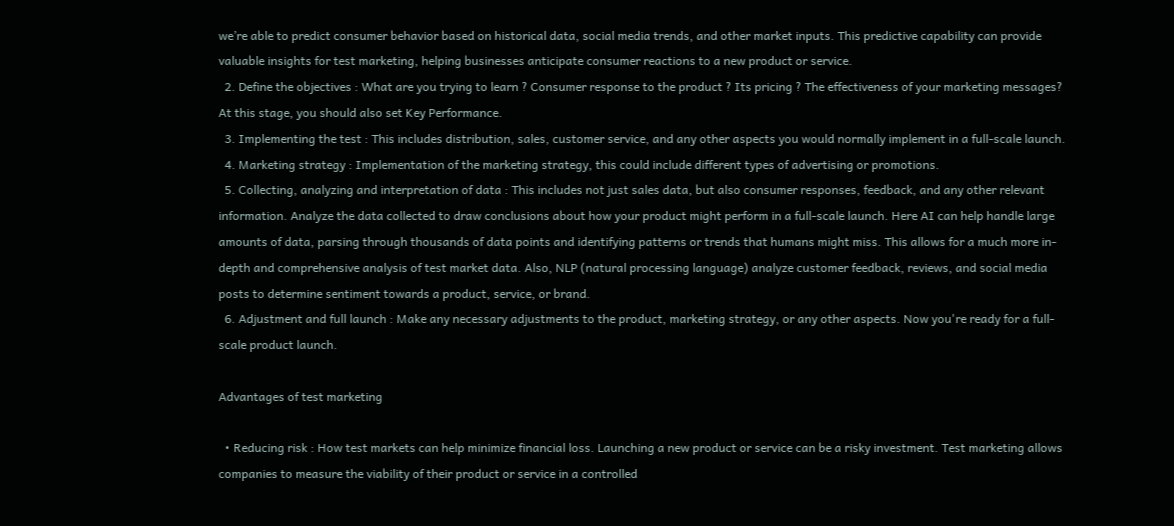we’re able to predict consumer behavior based on historical data, social media trends, and other market inputs. This predictive capability can provide valuable insights for test marketing, helping businesses anticipate consumer reactions to a new product or service.
  2. Define the objectives : What are you trying to learn ? Consumer response to the product ? Its pricing ? The effectiveness of your marketing messages? At this stage, you should also set Key Performance.
  3. Implementing the test : This includes distribution, sales, customer service, and any other aspects you would normally implement in a full-scale launch.
  4. Marketing strategy : Implementation of the marketing strategy, this could include different types of advertising or promotions.
  5. Collecting, analyzing and interpretation of data : This includes not just sales data, but also consumer responses, feedback, and any other relevant information. Analyze the data collected to draw conclusions about how your product might perform in a full-scale launch. Here AI can help handle large amounts of data, parsing through thousands of data points and identifying patterns or trends that humans might miss. This allows for a much more in-depth and comprehensive analysis of test market data. Also, NLP (natural processing language) analyze customer feedback, reviews, and social media posts to determine sentiment towards a product, service, or brand.
  6. Adjustment and full launch : Make any necessary adjustments to the product, marketing strategy, or any other aspects. Now you're ready for a full-scale product launch.

Advantages of test marketing

  • Reducing risk : How test markets can help minimize financial loss. Launching a new product or service can be a risky investment. Test marketing allows companies to measure the viability of their product or service in a controlled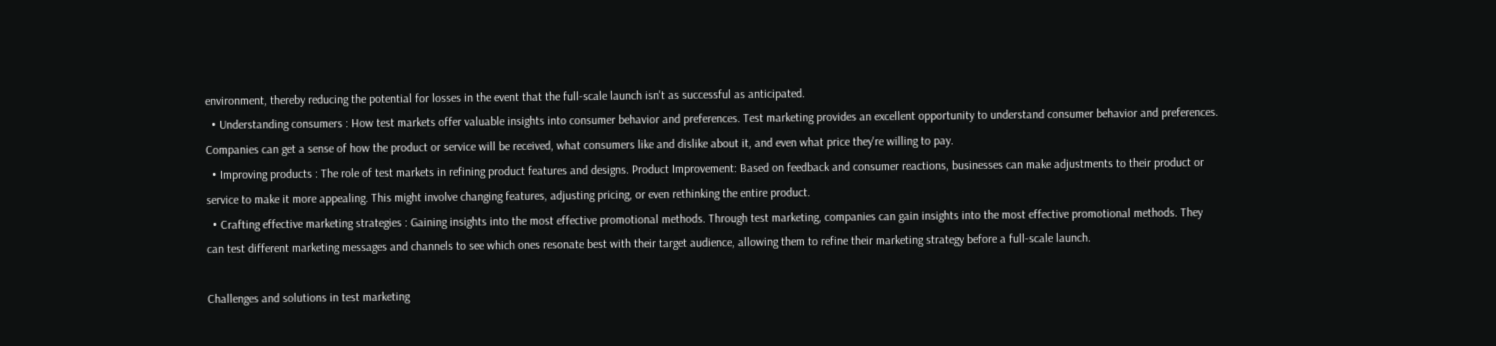environment, thereby reducing the potential for losses in the event that the full-scale launch isn't as successful as anticipated.
  • Understanding consumers : How test markets offer valuable insights into consumer behavior and preferences. Test marketing provides an excellent opportunity to understand consumer behavior and preferences. Companies can get a sense of how the product or service will be received, what consumers like and dislike about it, and even what price they're willing to pay.
  • Improving products : The role of test markets in refining product features and designs. Product Improvement: Based on feedback and consumer reactions, businesses can make adjustments to their product or service to make it more appealing. This might involve changing features, adjusting pricing, or even rethinking the entire product.
  • Crafting effective marketing strategies : Gaining insights into the most effective promotional methods. Through test marketing, companies can gain insights into the most effective promotional methods. They can test different marketing messages and channels to see which ones resonate best with their target audience, allowing them to refine their marketing strategy before a full-scale launch.

Challenges and solutions in test marketing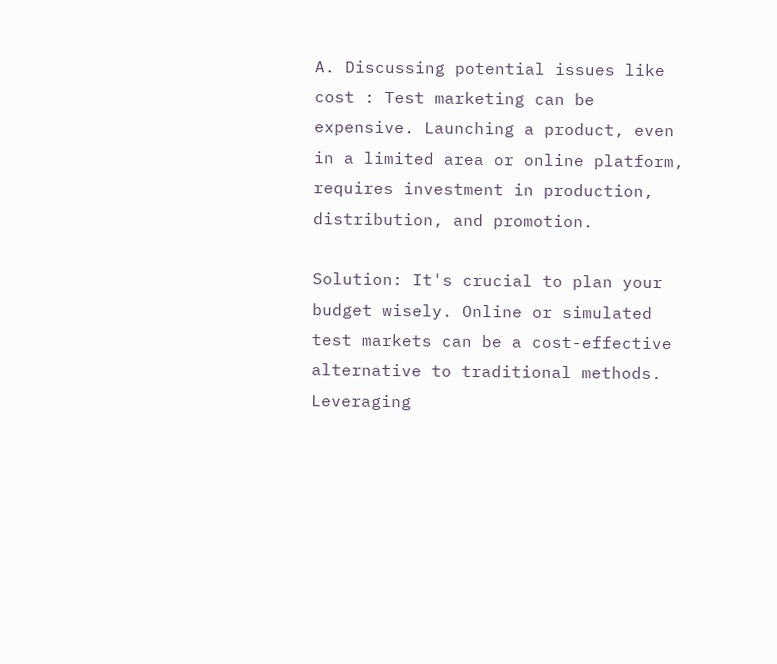A. Discussing potential issues like cost : Test marketing can be expensive. Launching a product, even in a limited area or online platform, requires investment in production, distribution, and promotion.

Solution: It's crucial to plan your budget wisely. Online or simulated test markets can be a cost-effective alternative to traditional methods. Leveraging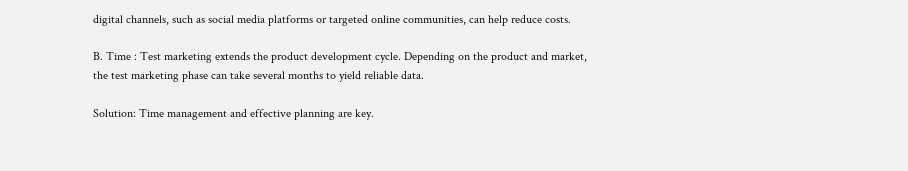digital channels, such as social media platforms or targeted online communities, can help reduce costs.

B. Time : Test marketing extends the product development cycle. Depending on the product and market, the test marketing phase can take several months to yield reliable data.

Solution: Time management and effective planning are key.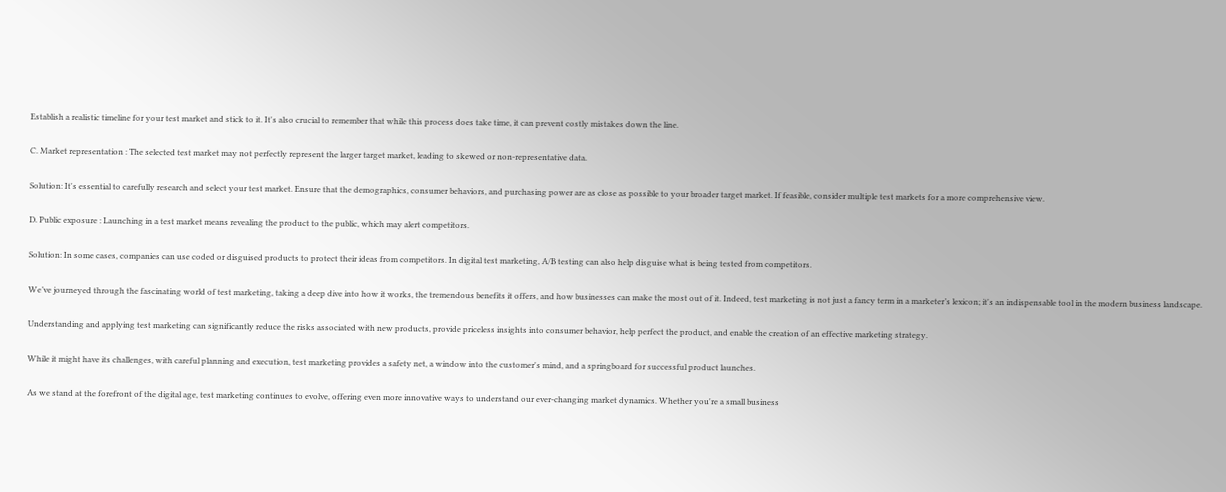Establish a realistic timeline for your test market and stick to it. It's also crucial to remember that while this process does take time, it can prevent costly mistakes down the line.

C. Market representation : The selected test market may not perfectly represent the larger target market, leading to skewed or non-representative data.

Solution: It's essential to carefully research and select your test market. Ensure that the demographics, consumer behaviors, and purchasing power are as close as possible to your broader target market. If feasible, consider multiple test markets for a more comprehensive view.

D. Public exposure : Launching in a test market means revealing the product to the public, which may alert competitors.

Solution: In some cases, companies can use coded or disguised products to protect their ideas from competitors. In digital test marketing, A/B testing can also help disguise what is being tested from competitors.

We’ve journeyed through the fascinating world of test marketing, taking a deep dive into how it works, the tremendous benefits it offers, and how businesses can make the most out of it. Indeed, test marketing is not just a fancy term in a marketer’s lexicon; it's an indispensable tool in the modern business landscape.

Understanding and applying test marketing can significantly reduce the risks associated with new products, provide priceless insights into consumer behavior, help perfect the product, and enable the creation of an effective marketing strategy.

While it might have its challenges, with careful planning and execution, test marketing provides a safety net, a window into the customer's mind, and a springboard for successful product launches.

As we stand at the forefront of the digital age, test marketing continues to evolve, offering even more innovative ways to understand our ever-changing market dynamics. Whether you're a small business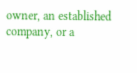owner, an established company, or a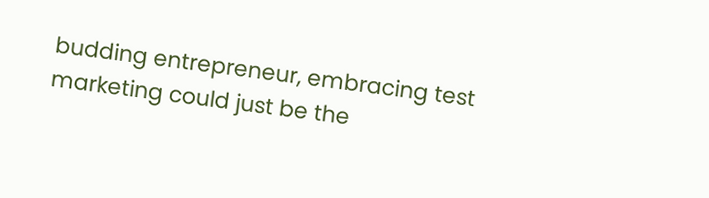budding entrepreneur, embracing test marketing could just be the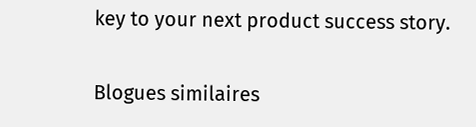key to your next product success story.

Blogues similaires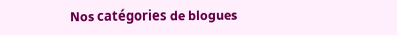Nos catégories de blogues